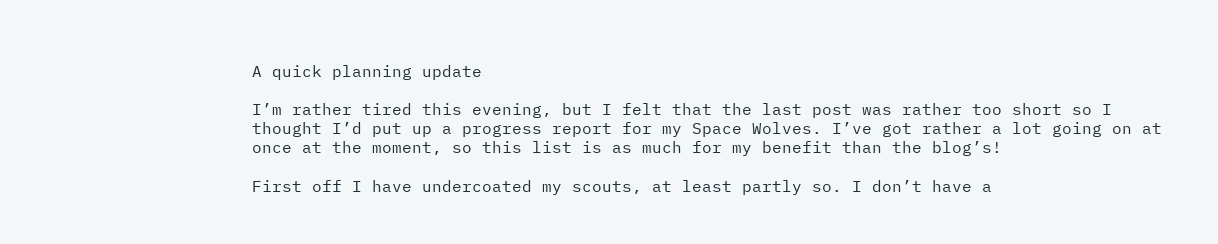A quick planning update

I’m rather tired this evening, but I felt that the last post was rather too short so I thought I’d put up a progress report for my Space Wolves. I’ve got rather a lot going on at once at the moment, so this list is as much for my benefit than the blog’s!

First off I have undercoated my scouts, at least partly so. I don’t have a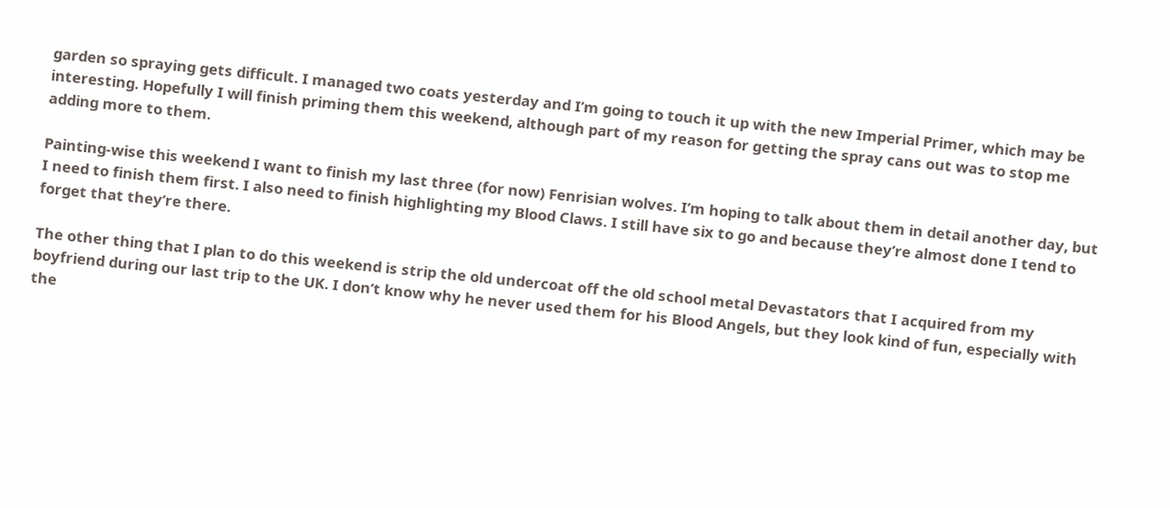garden so spraying gets difficult. I managed two coats yesterday and I’m going to touch it up with the new Imperial Primer, which may be interesting. Hopefully I will finish priming them this weekend, although part of my reason for getting the spray cans out was to stop me adding more to them.

Painting-wise this weekend I want to finish my last three (for now) Fenrisian wolves. I’m hoping to talk about them in detail another day, but I need to finish them first. I also need to finish highlighting my Blood Claws. I still have six to go and because they’re almost done I tend to forget that they’re there.

The other thing that I plan to do this weekend is strip the old undercoat off the old school metal Devastators that I acquired from my boyfriend during our last trip to the UK. I don’t know why he never used them for his Blood Angels, but they look kind of fun, especially with the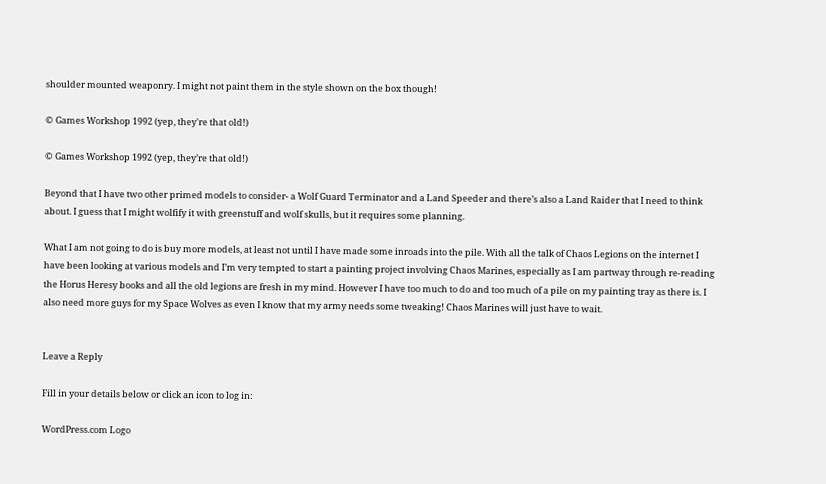shoulder mounted weaponry. I might not paint them in the style shown on the box though!

© Games Workshop 1992 (yep, they're that old!)

© Games Workshop 1992 (yep, they’re that old!)

Beyond that I have two other primed models to consider- a Wolf Guard Terminator and a Land Speeder and there’s also a Land Raider that I need to think about. I guess that I might wolfify it with greenstuff and wolf skulls, but it requires some planning.

What I am not going to do is buy more models, at least not until I have made some inroads into the pile. With all the talk of Chaos Legions on the internet I have been looking at various models and I’m very tempted to start a painting project involving Chaos Marines, especially as I am partway through re-reading the Horus Heresy books and all the old legions are fresh in my mind. However I have too much to do and too much of a pile on my painting tray as there is. I also need more guys for my Space Wolves as even I know that my army needs some tweaking! Chaos Marines will just have to wait.


Leave a Reply

Fill in your details below or click an icon to log in:

WordPress.com Logo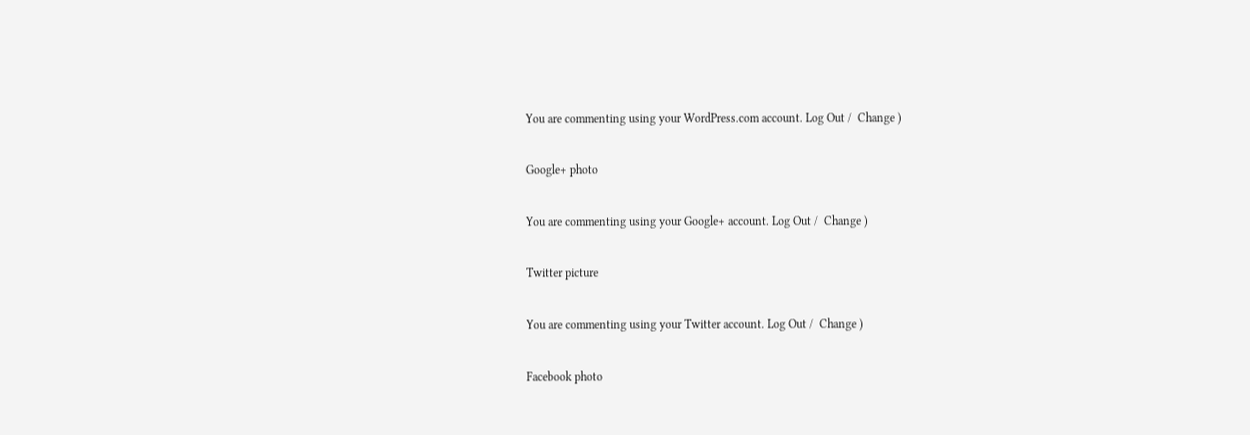You are commenting using your WordPress.com account. Log Out /  Change )

Google+ photo

You are commenting using your Google+ account. Log Out /  Change )

Twitter picture

You are commenting using your Twitter account. Log Out /  Change )

Facebook photo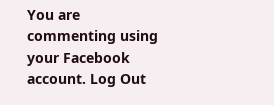You are commenting using your Facebook account. Log Out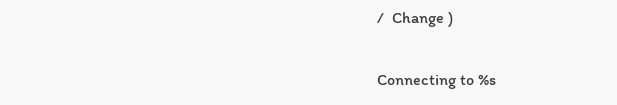/  Change )


Connecting to %s